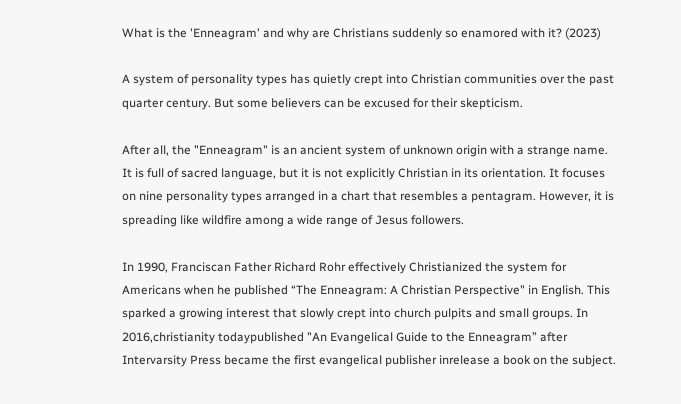What is the 'Enneagram' and why are Christians suddenly so enamored with it? (2023)

A system of personality types has quietly crept into Christian communities over the past quarter century. But some believers can be excused for their skepticism.

After all, the "Enneagram" is an ancient system of unknown origin with a strange name. It is full of sacred language, but it is not explicitly Christian in its orientation. It focuses on nine personality types arranged in a chart that resembles a pentagram. However, it is spreading like wildfire among a wide range of Jesus followers.

In 1990, Franciscan Father Richard Rohr effectively Christianized the system for Americans when he published “The Enneagram: A Christian Perspective" in English. This sparked a growing interest that slowly crept into church pulpits and small groups. In 2016,christianity todaypublished "An Evangelical Guide to the Enneagram” after Intervarsity Press became the first evangelical publisher inrelease a book on the subject.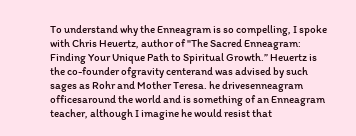To understand why the Enneagram is so compelling, I spoke with Chris Heuertz, author of "The Sacred Enneagram: Finding Your Unique Path to Spiritual Growth.” Heuertz is the co-founder ofgravity centerand was advised by such sages as Rohr and Mother Teresa. he drivesenneagram officesaround the world and is something of an Enneagram teacher, although I imagine he would resist that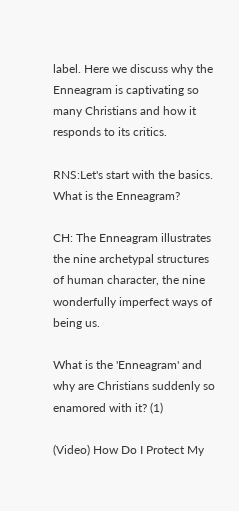label. Here we discuss why the Enneagram is captivating so many Christians and how it responds to its critics.

RNS:Let's start with the basics. What is the Enneagram?

CH: The Enneagram illustrates the nine archetypal structures of human character, the nine wonderfully imperfect ways of being us.

What is the 'Enneagram' and why are Christians suddenly so enamored with it? (1)

(Video) How Do I Protect My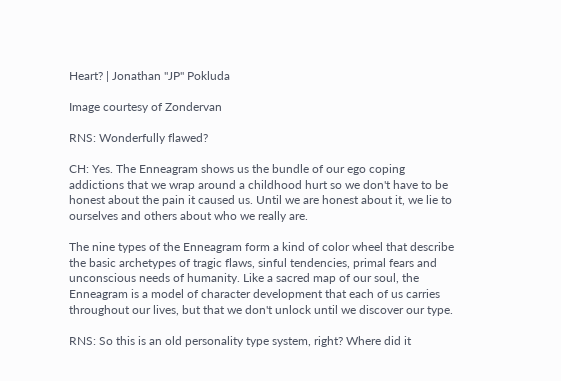Heart? | Jonathan "JP" Pokluda

Image courtesy of Zondervan

RNS: Wonderfully flawed?

CH: Yes. The Enneagram shows us the bundle of our ego coping addictions that we wrap around a childhood hurt so we don't have to be honest about the pain it caused us. Until we are honest about it, we lie to ourselves and others about who we really are.

The nine types of the Enneagram form a kind of color wheel that describe the basic archetypes of tragic flaws, sinful tendencies, primal fears and unconscious needs of humanity. Like a sacred map of our soul, the Enneagram is a model of character development that each of us carries throughout our lives, but that we don't unlock until we discover our type.

RNS: So this is an old personality type system, right? Where did it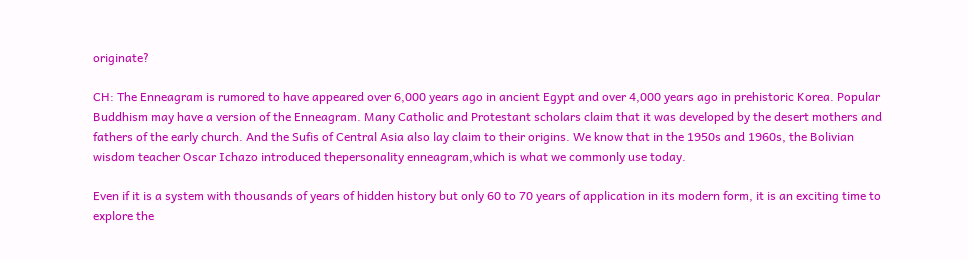originate?

CH: The Enneagram is rumored to have appeared over 6,000 years ago in ancient Egypt and over 4,000 years ago in prehistoric Korea. Popular Buddhism may have a version of the Enneagram. Many Catholic and Protestant scholars claim that it was developed by the desert mothers and fathers of the early church. And the Sufis of Central Asia also lay claim to their origins. We know that in the 1950s and 1960s, the Bolivian wisdom teacher Oscar Ichazo introduced thepersonality enneagram,which is what we commonly use today.

Even if it is a system with thousands of years of hidden history but only 60 to 70 years of application in its modern form, it is an exciting time to explore the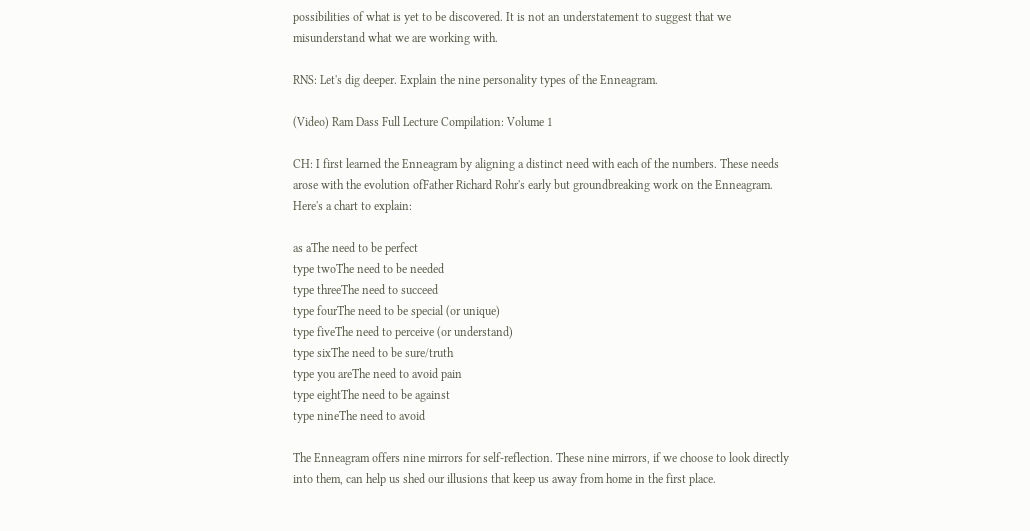possibilities of what is yet to be discovered. It is not an understatement to suggest that we misunderstand what we are working with.

RNS: Let's dig deeper. Explain the nine personality types of the Enneagram.

(Video) Ram Dass Full Lecture Compilation: Volume 1

CH: I first learned the Enneagram by aligning a distinct need with each of the numbers. These needs arose with the evolution ofFather Richard Rohr's early but groundbreaking work on the Enneagram. Here's a chart to explain:

as aThe need to be perfect
type twoThe need to be needed
type threeThe need to succeed
type fourThe need to be special (or unique)
type fiveThe need to perceive (or understand)
type sixThe need to be sure/truth
type you areThe need to avoid pain
type eightThe need to be against
type nineThe need to avoid

The Enneagram offers nine mirrors for self-reflection. These nine mirrors, if we choose to look directly into them, can help us shed our illusions that keep us away from home in the first place.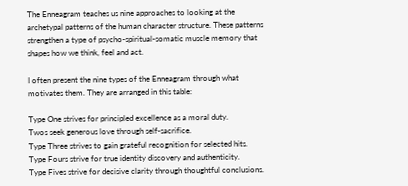The Enneagram teaches us nine approaches to looking at the archetypal patterns of the human character structure. These patterns strengthen a type of psycho-spiritual-somatic muscle memory that shapes how we think, feel and act.

I often present the nine types of the Enneagram through what motivates them. They are arranged in this table:

Type One strives for principled excellence as a moral duty.
Twos seek generous love through self-sacrifice.
Type Three strives to gain grateful recognition for selected hits.
Type Fours strive for true identity discovery and authenticity.
Type Fives strive for decisive clarity through thoughtful conclusions.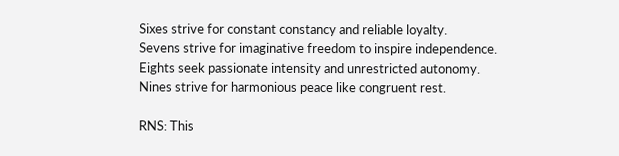Sixes strive for constant constancy and reliable loyalty.
Sevens strive for imaginative freedom to inspire independence.
Eights seek passionate intensity and unrestricted autonomy.
Nines strive for harmonious peace like congruent rest.

RNS: This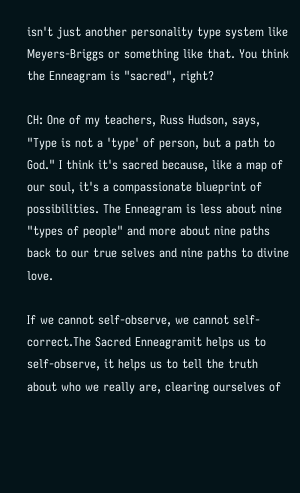isn't just another personality type system like Meyers-Briggs or something like that. You think the Enneagram is "sacred", right?

CH: One of my teachers, Russ Hudson, says, "Type is not a 'type' of person, but a path to God." I think it's sacred because, like a map of our soul, it's a compassionate blueprint of possibilities. The Enneagram is less about nine "types of people" and more about nine paths back to our true selves and nine paths to divine love.

If we cannot self-observe, we cannot self-correct.The Sacred Enneagramit helps us to self-observe, it helps us to tell the truth about who we really are, clearing ourselves of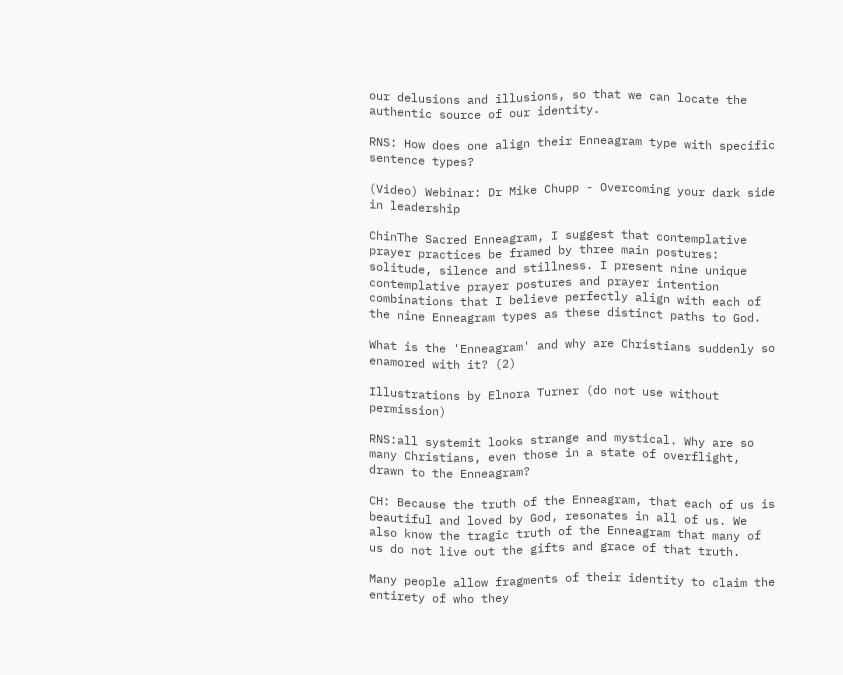our delusions and illusions, so that we can locate the authentic source of our identity.

RNS: How does one align their Enneagram type with specific sentence types?

(Video) Webinar: Dr Mike Chupp - Overcoming your dark side in leadership

ChinThe Sacred Enneagram, I suggest that contemplative prayer practices be framed by three main postures: solitude, silence and stillness. I present nine unique contemplative prayer postures and prayer intention combinations that I believe perfectly align with each of the nine Enneagram types as these distinct paths to God.

What is the 'Enneagram' and why are Christians suddenly so enamored with it? (2)

Illustrations by Elnora Turner (do not use without permission)

RNS:all systemit looks strange and mystical. Why are so many Christians, even those in a state of overflight, drawn to the Enneagram?

CH: Because the truth of the Enneagram, that each of us is beautiful and loved by God, resonates in all of us. We also know the tragic truth of the Enneagram that many of us do not live out the gifts and grace of that truth.

Many people allow fragments of their identity to claim the entirety of who they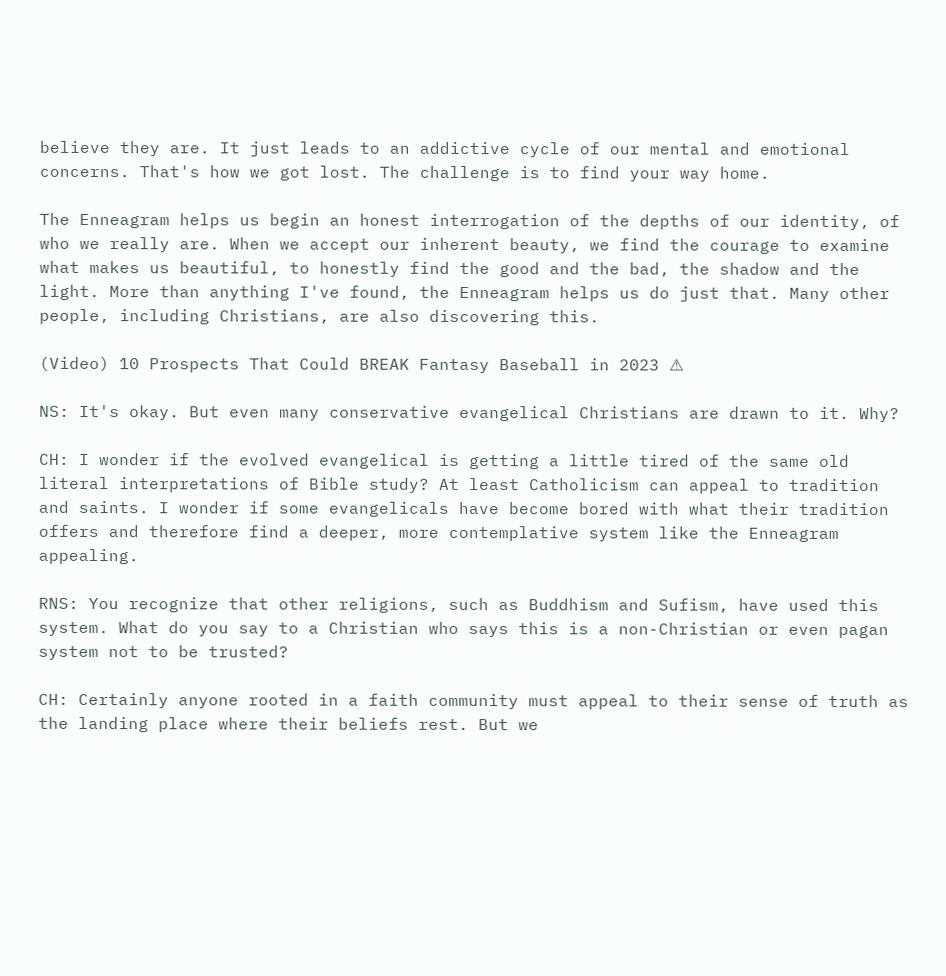believe they are. It just leads to an addictive cycle of our mental and emotional concerns. That's how we got lost. The challenge is to find your way home.

The Enneagram helps us begin an honest interrogation of the depths of our identity, of who we really are. When we accept our inherent beauty, we find the courage to examine what makes us beautiful, to honestly find the good and the bad, the shadow and the light. More than anything I've found, the Enneagram helps us do just that. Many other people, including Christians, are also discovering this.

(Video) 10 Prospects That Could BREAK Fantasy Baseball in 2023 ⚠

NS: It's okay. But even many conservative evangelical Christians are drawn to it. Why?

CH: I wonder if the evolved evangelical is getting a little tired of the same old literal interpretations of Bible study? At least Catholicism can appeal to tradition and saints. I wonder if some evangelicals have become bored with what their tradition offers and therefore find a deeper, more contemplative system like the Enneagram appealing.

RNS: You recognize that other religions, such as Buddhism and Sufism, have used this system. What do you say to a Christian who says this is a non-Christian or even pagan system not to be trusted?

CH: Certainly anyone rooted in a faith community must appeal to their sense of truth as the landing place where their beliefs rest. But we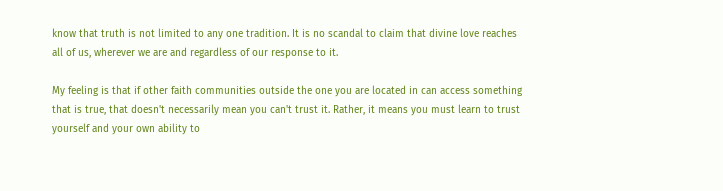know that truth is not limited to any one tradition. It is no scandal to claim that divine love reaches all of us, wherever we are and regardless of our response to it.

My feeling is that if other faith communities outside the one you are located in can access something that is true, that doesn't necessarily mean you can't trust it. Rather, it means you must learn to trust yourself and your own ability to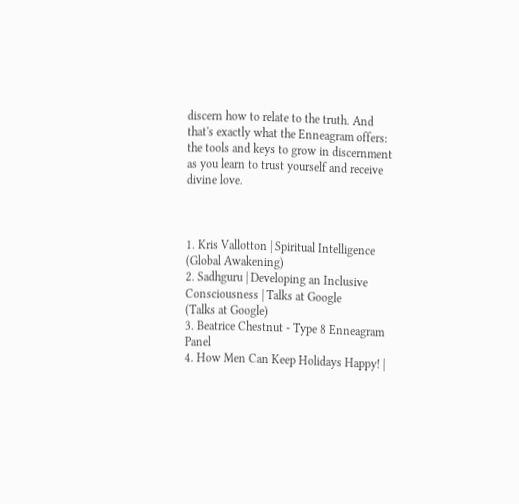discern how to relate to the truth. And that's exactly what the Enneagram offers: the tools and keys to grow in discernment as you learn to trust yourself and receive divine love.



1. Kris Vallotton | Spiritual Intelligence
(Global Awakening)
2. Sadhguru | Developing an Inclusive Consciousness | Talks at Google
(Talks at Google)
3. Beatrice Chestnut - Type 8 Enneagram Panel
4. How Men Can Keep Holidays Happy! |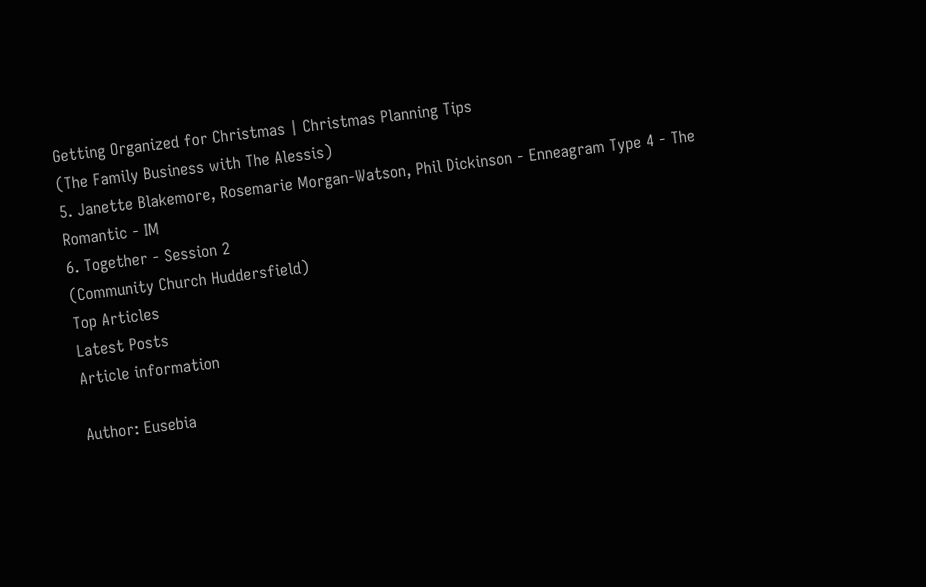Getting Organized for Christmas | Christmas Planning Tips
(The Family Business with The Alessis)
5. Janette Blakemore, Rosemarie Morgan-Watson, Phil Dickinson - Enneagram Type 4 - The Romantic - IM
6. Together - Session 2
(Community Church Huddersfield)
Top Articles
Latest Posts
Article information

Author: Eusebia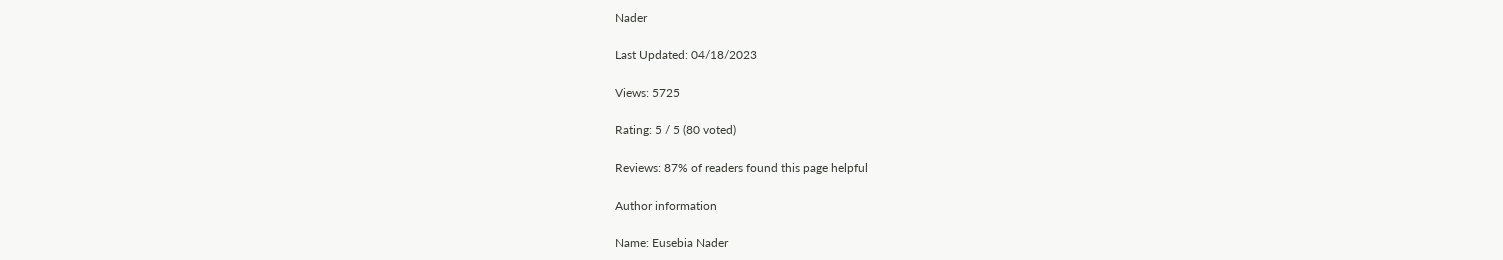Nader

Last Updated: 04/18/2023

Views: 5725

Rating: 5 / 5 (80 voted)

Reviews: 87% of readers found this page helpful

Author information

Name: Eusebia Nader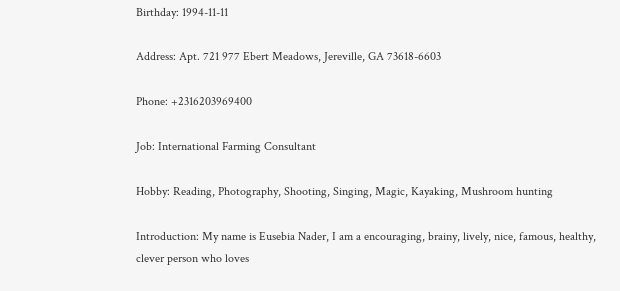Birthday: 1994-11-11

Address: Apt. 721 977 Ebert Meadows, Jereville, GA 73618-6603

Phone: +2316203969400

Job: International Farming Consultant

Hobby: Reading, Photography, Shooting, Singing, Magic, Kayaking, Mushroom hunting

Introduction: My name is Eusebia Nader, I am a encouraging, brainy, lively, nice, famous, healthy, clever person who loves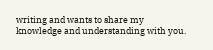writing and wants to share my knowledge and understanding with you.